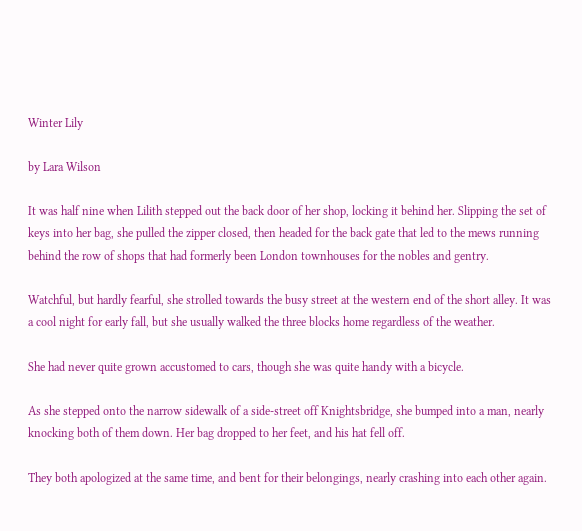Winter Lily

by Lara Wilson

It was half nine when Lilith stepped out the back door of her shop, locking it behind her. Slipping the set of keys into her bag, she pulled the zipper closed, then headed for the back gate that led to the mews running behind the row of shops that had formerly been London townhouses for the nobles and gentry.

Watchful, but hardly fearful, she strolled towards the busy street at the western end of the short alley. It was a cool night for early fall, but she usually walked the three blocks home regardless of the weather.

She had never quite grown accustomed to cars, though she was quite handy with a bicycle.

As she stepped onto the narrow sidewalk of a side-street off Knightsbridge, she bumped into a man, nearly knocking both of them down. Her bag dropped to her feet, and his hat fell off.

They both apologized at the same time, and bent for their belongings, nearly crashing into each other again.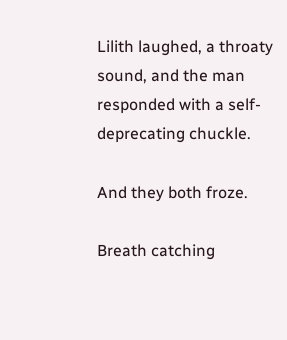Lilith laughed, a throaty sound, and the man responded with a self-deprecating chuckle.

And they both froze.

Breath catching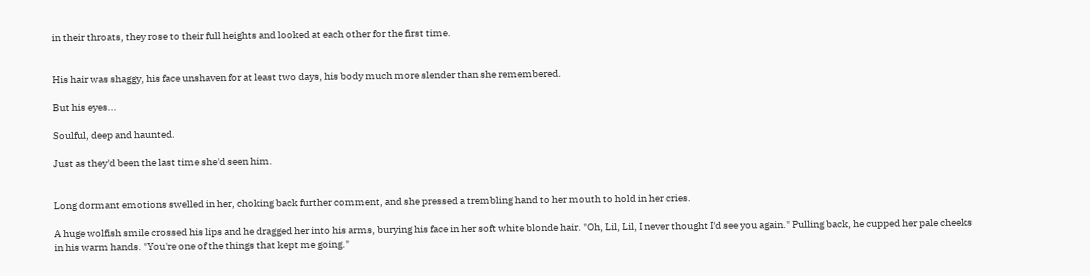in their throats, they rose to their full heights and looked at each other for the first time.


His hair was shaggy, his face unshaven for at least two days, his body much more slender than she remembered.

But his eyes...

Soulful, deep and haunted.

Just as they'd been the last time she'd seen him.


Long dormant emotions swelled in her, choking back further comment, and she pressed a trembling hand to her mouth to hold in her cries.

A huge wolfish smile crossed his lips and he dragged her into his arms, burying his face in her soft white blonde hair. "Oh, Lil, Lil, I never thought I'd see you again." Pulling back, he cupped her pale cheeks in his warm hands. "You're one of the things that kept me going."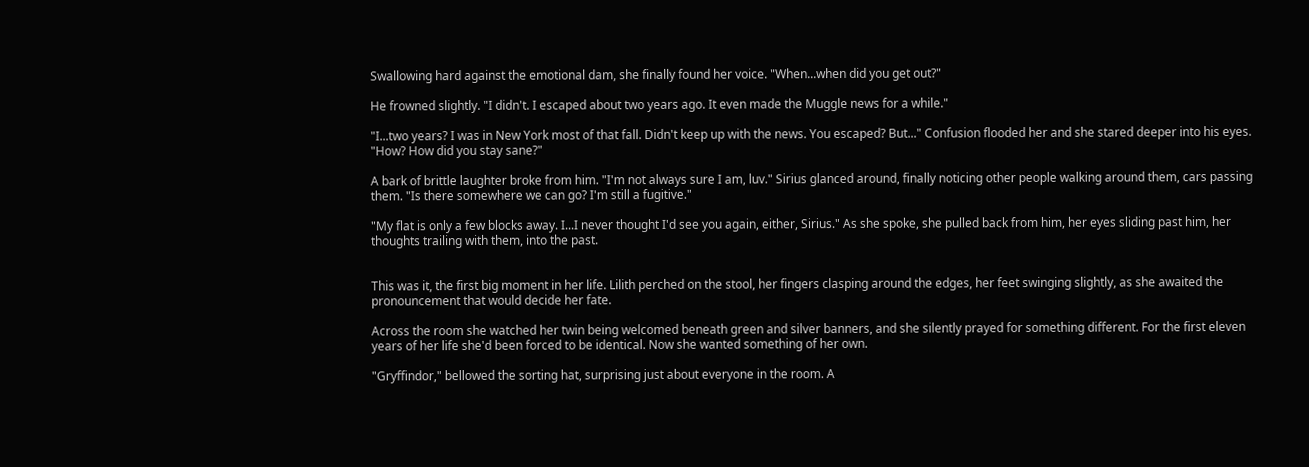Swallowing hard against the emotional dam, she finally found her voice. "When...when did you get out?"

He frowned slightly. "I didn't. I escaped about two years ago. It even made the Muggle news for a while."

"I...two years? I was in New York most of that fall. Didn't keep up with the news. You escaped? But..." Confusion flooded her and she stared deeper into his eyes. "How? How did you stay sane?"

A bark of brittle laughter broke from him. "I'm not always sure I am, luv." Sirius glanced around, finally noticing other people walking around them, cars passing them. "Is there somewhere we can go? I'm still a fugitive."

"My flat is only a few blocks away. I...I never thought I'd see you again, either, Sirius." As she spoke, she pulled back from him, her eyes sliding past him, her thoughts trailing with them, into the past.


This was it, the first big moment in her life. Lilith perched on the stool, her fingers clasping around the edges, her feet swinging slightly, as she awaited the pronouncement that would decide her fate.

Across the room she watched her twin being welcomed beneath green and silver banners, and she silently prayed for something different. For the first eleven years of her life she'd been forced to be identical. Now she wanted something of her own.

"Gryffindor," bellowed the sorting hat, surprising just about everyone in the room. A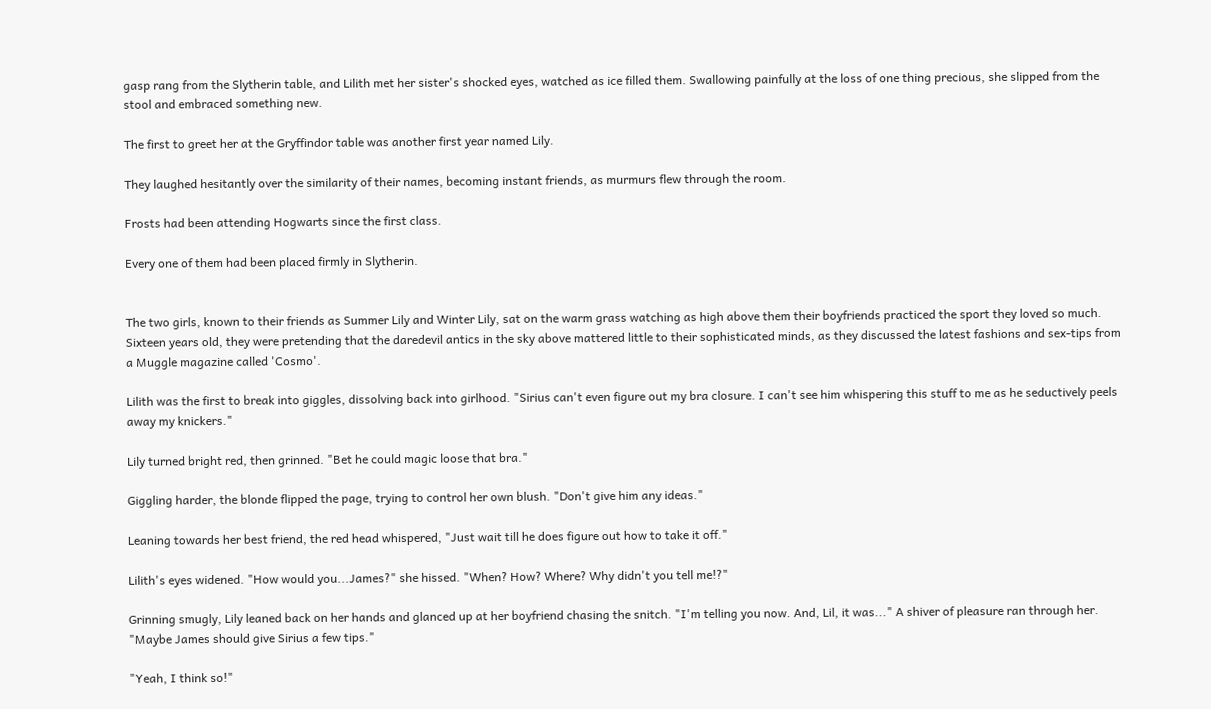gasp rang from the Slytherin table, and Lilith met her sister's shocked eyes, watched as ice filled them. Swallowing painfully at the loss of one thing precious, she slipped from the stool and embraced something new.

The first to greet her at the Gryffindor table was another first year named Lily.

They laughed hesitantly over the similarity of their names, becoming instant friends, as murmurs flew through the room.

Frosts had been attending Hogwarts since the first class.

Every one of them had been placed firmly in Slytherin.


The two girls, known to their friends as Summer Lily and Winter Lily, sat on the warm grass watching as high above them their boyfriends practiced the sport they loved so much. Sixteen years old, they were pretending that the daredevil antics in the sky above mattered little to their sophisticated minds, as they discussed the latest fashions and sex-tips from a Muggle magazine called 'Cosmo'.

Lilith was the first to break into giggles, dissolving back into girlhood. "Sirius can't even figure out my bra closure. I can't see him whispering this stuff to me as he seductively peels away my knickers."

Lily turned bright red, then grinned. "Bet he could magic loose that bra."

Giggling harder, the blonde flipped the page, trying to control her own blush. "Don't give him any ideas."

Leaning towards her best friend, the red head whispered, "Just wait till he does figure out how to take it off."

Lilith's eyes widened. "How would you...James?" she hissed. "When? How? Where? Why didn't you tell me!?"

Grinning smugly, Lily leaned back on her hands and glanced up at her boyfriend chasing the snitch. "I'm telling you now. And, Lil, it was..." A shiver of pleasure ran through her. "Maybe James should give Sirius a few tips."

"Yeah, I think so!"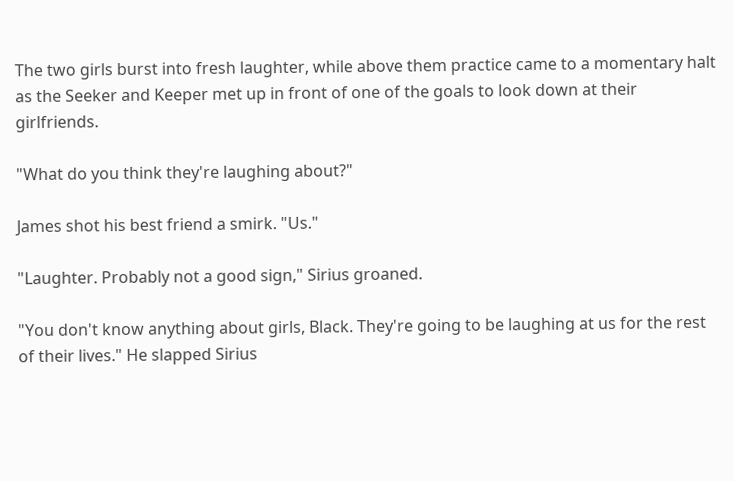The two girls burst into fresh laughter, while above them practice came to a momentary halt as the Seeker and Keeper met up in front of one of the goals to look down at their girlfriends.

"What do you think they're laughing about?"

James shot his best friend a smirk. "Us."

"Laughter. Probably not a good sign," Sirius groaned.

"You don't know anything about girls, Black. They're going to be laughing at us for the rest of their lives." He slapped Sirius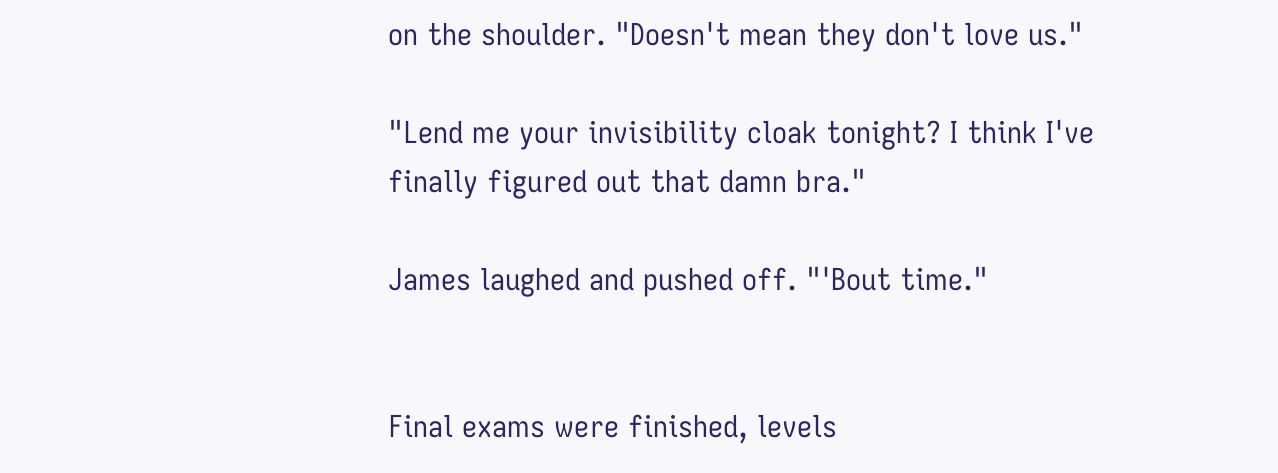on the shoulder. "Doesn't mean they don't love us."

"Lend me your invisibility cloak tonight? I think I've finally figured out that damn bra."

James laughed and pushed off. "'Bout time."


Final exams were finished, levels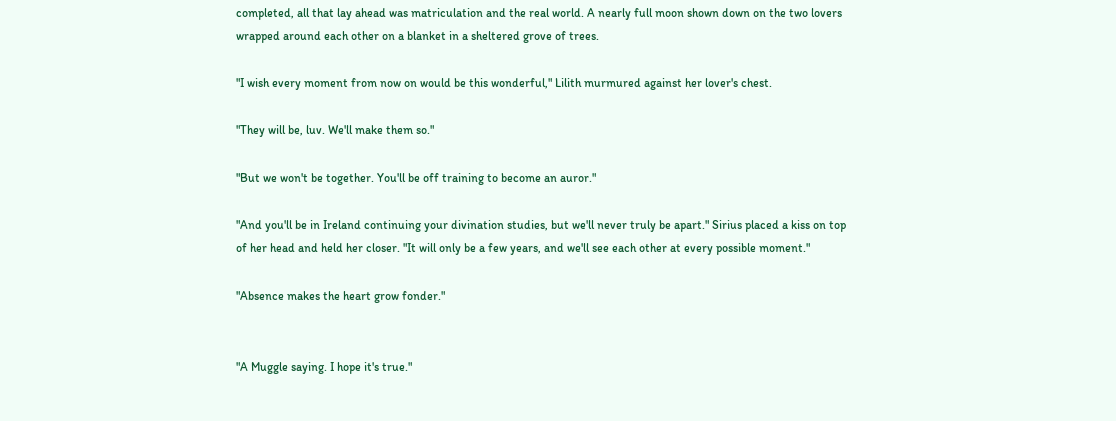completed, all that lay ahead was matriculation and the real world. A nearly full moon shown down on the two lovers wrapped around each other on a blanket in a sheltered grove of trees.

"I wish every moment from now on would be this wonderful," Lilith murmured against her lover's chest.

"They will be, luv. We'll make them so."

"But we won't be together. You'll be off training to become an auror."

"And you'll be in Ireland continuing your divination studies, but we'll never truly be apart." Sirius placed a kiss on top of her head and held her closer. "It will only be a few years, and we'll see each other at every possible moment."

"Absence makes the heart grow fonder."


"A Muggle saying. I hope it's true."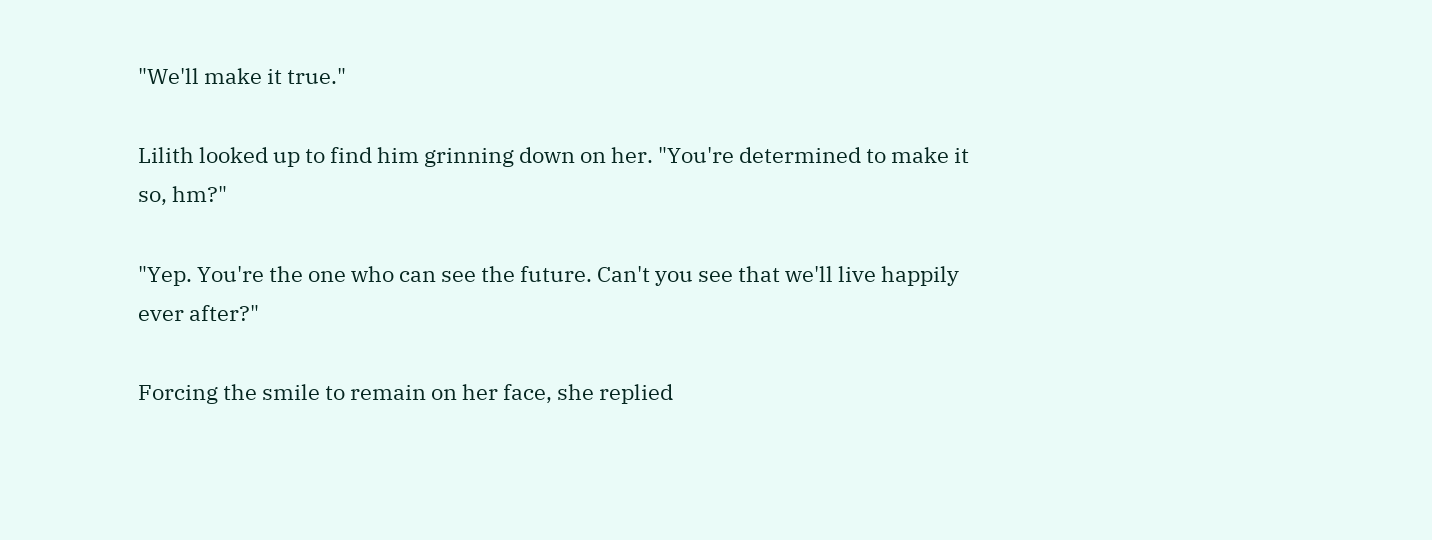"We'll make it true."

Lilith looked up to find him grinning down on her. "You're determined to make it so, hm?"

"Yep. You're the one who can see the future. Can't you see that we'll live happily ever after?"

Forcing the smile to remain on her face, she replied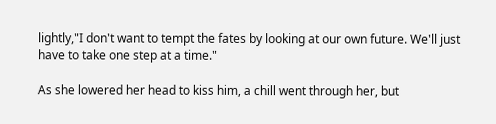lightly,"I don't want to tempt the fates by looking at our own future. We'll just have to take one step at a time."

As she lowered her head to kiss him, a chill went through her, but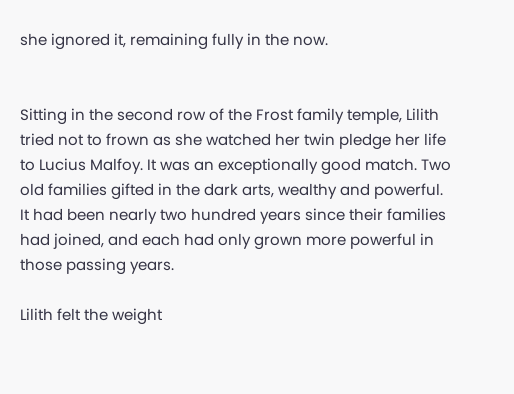she ignored it, remaining fully in the now.


Sitting in the second row of the Frost family temple, Lilith tried not to frown as she watched her twin pledge her life to Lucius Malfoy. It was an exceptionally good match. Two old families gifted in the dark arts, wealthy and powerful. It had been nearly two hundred years since their families had joined, and each had only grown more powerful in those passing years.

Lilith felt the weight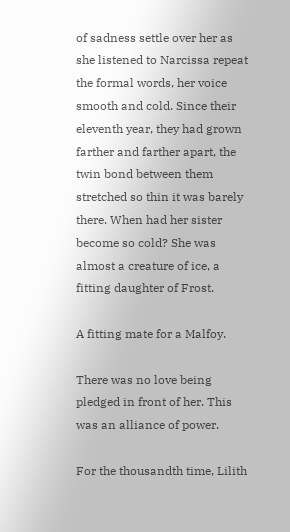of sadness settle over her as she listened to Narcissa repeat the formal words, her voice smooth and cold. Since their eleventh year, they had grown farther and farther apart, the twin bond between them stretched so thin it was barely there. When had her sister become so cold? She was almost a creature of ice, a fitting daughter of Frost.

A fitting mate for a Malfoy.

There was no love being pledged in front of her. This was an alliance of power.

For the thousandth time, Lilith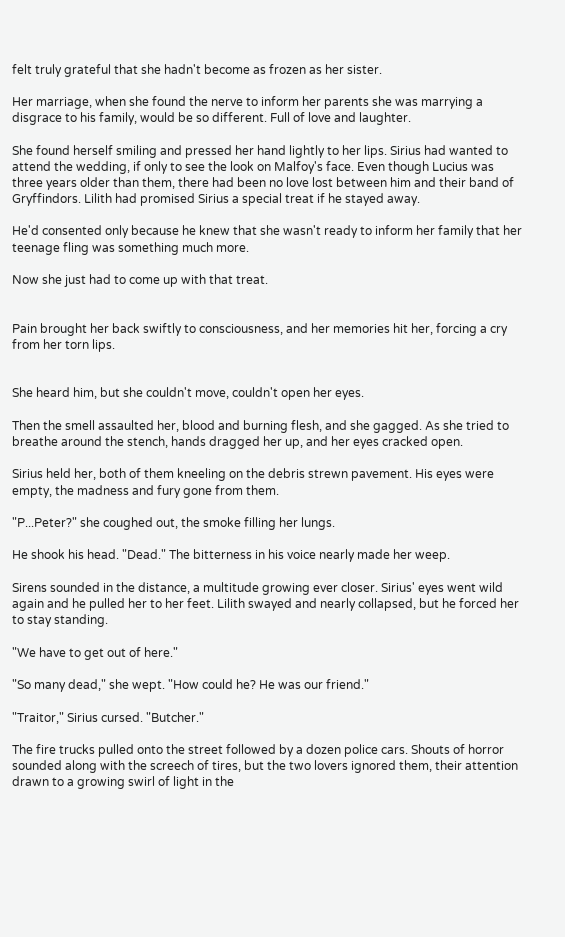felt truly grateful that she hadn't become as frozen as her sister.

Her marriage, when she found the nerve to inform her parents she was marrying a disgrace to his family, would be so different. Full of love and laughter.

She found herself smiling and pressed her hand lightly to her lips. Sirius had wanted to attend the wedding, if only to see the look on Malfoy's face. Even though Lucius was three years older than them, there had been no love lost between him and their band of Gryffindors. Lilith had promised Sirius a special treat if he stayed away.

He'd consented only because he knew that she wasn't ready to inform her family that her teenage fling was something much more.

Now she just had to come up with that treat.


Pain brought her back swiftly to consciousness, and her memories hit her, forcing a cry from her torn lips.


She heard him, but she couldn't move, couldn't open her eyes.

Then the smell assaulted her, blood and burning flesh, and she gagged. As she tried to breathe around the stench, hands dragged her up, and her eyes cracked open.

Sirius held her, both of them kneeling on the debris strewn pavement. His eyes were empty, the madness and fury gone from them.

"P...Peter?" she coughed out, the smoke filling her lungs.

He shook his head. "Dead." The bitterness in his voice nearly made her weep.

Sirens sounded in the distance, a multitude growing ever closer. Sirius' eyes went wild again and he pulled her to her feet. Lilith swayed and nearly collapsed, but he forced her to stay standing.

"We have to get out of here."

"So many dead," she wept. "How could he? He was our friend."

"Traitor," Sirius cursed. "Butcher."

The fire trucks pulled onto the street followed by a dozen police cars. Shouts of horror sounded along with the screech of tires, but the two lovers ignored them, their attention drawn to a growing swirl of light in the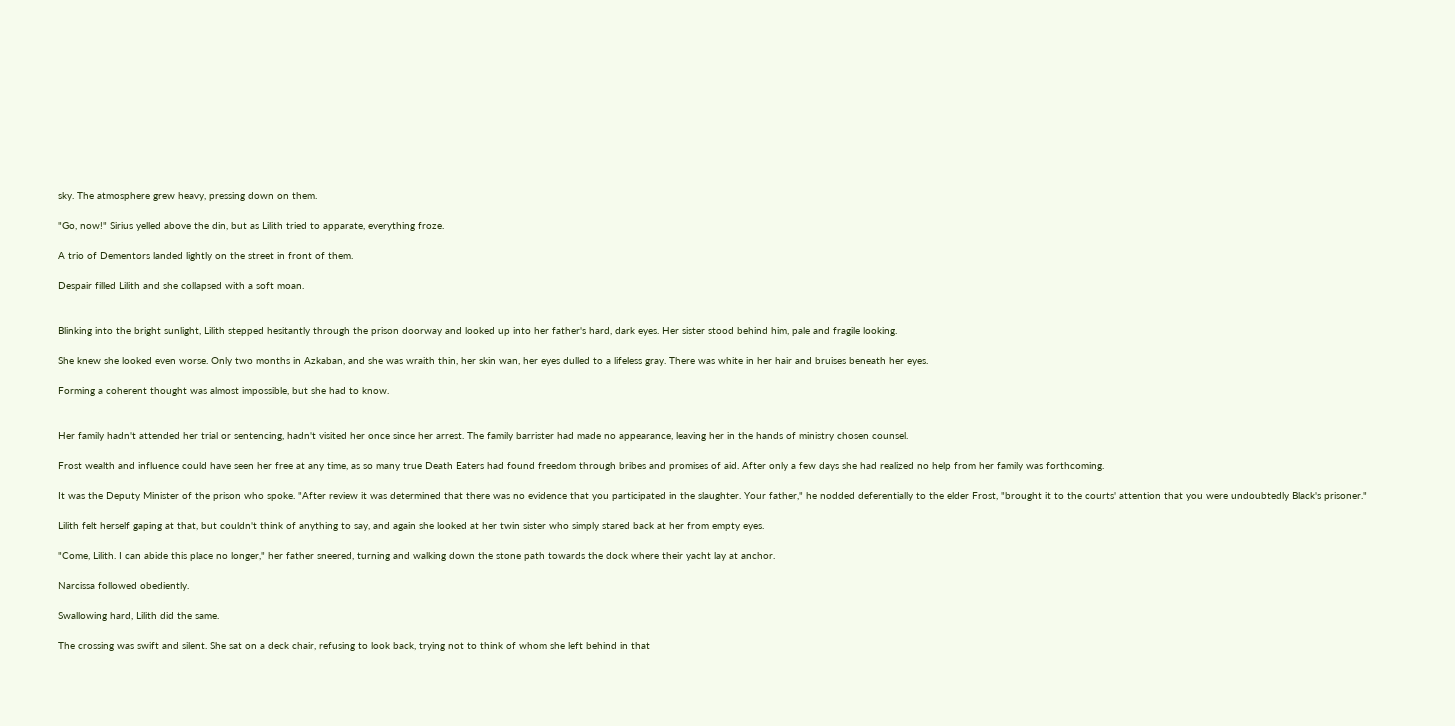sky. The atmosphere grew heavy, pressing down on them.

"Go, now!" Sirius yelled above the din, but as Lilith tried to apparate, everything froze.

A trio of Dementors landed lightly on the street in front of them.

Despair filled Lilith and she collapsed with a soft moan.


Blinking into the bright sunlight, Lilith stepped hesitantly through the prison doorway and looked up into her father's hard, dark eyes. Her sister stood behind him, pale and fragile looking.

She knew she looked even worse. Only two months in Azkaban, and she was wraith thin, her skin wan, her eyes dulled to a lifeless gray. There was white in her hair and bruises beneath her eyes.

Forming a coherent thought was almost impossible, but she had to know.


Her family hadn't attended her trial or sentencing, hadn't visited her once since her arrest. The family barrister had made no appearance, leaving her in the hands of ministry chosen counsel.

Frost wealth and influence could have seen her free at any time, as so many true Death Eaters had found freedom through bribes and promises of aid. After only a few days she had realized no help from her family was forthcoming.

It was the Deputy Minister of the prison who spoke. "After review it was determined that there was no evidence that you participated in the slaughter. Your father," he nodded deferentially to the elder Frost, "brought it to the courts' attention that you were undoubtedly Black's prisoner."

Lilith felt herself gaping at that, but couldn't think of anything to say, and again she looked at her twin sister who simply stared back at her from empty eyes.

"Come, Lilith. I can abide this place no longer," her father sneered, turning and walking down the stone path towards the dock where their yacht lay at anchor.

Narcissa followed obediently.

Swallowing hard, Lilith did the same.

The crossing was swift and silent. She sat on a deck chair, refusing to look back, trying not to think of whom she left behind in that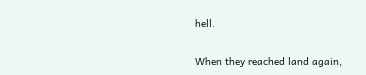hell.

When they reached land again,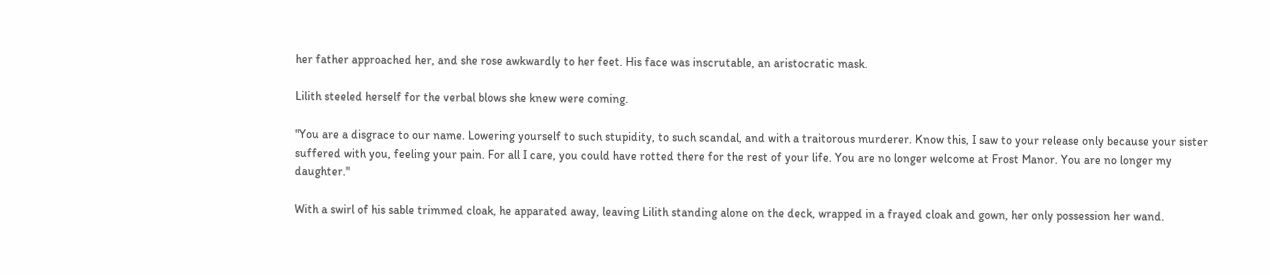her father approached her, and she rose awkwardly to her feet. His face was inscrutable, an aristocratic mask.

Lilith steeled herself for the verbal blows she knew were coming.

"You are a disgrace to our name. Lowering yourself to such stupidity, to such scandal, and with a traitorous murderer. Know this, I saw to your release only because your sister suffered with you, feeling your pain. For all I care, you could have rotted there for the rest of your life. You are no longer welcome at Frost Manor. You are no longer my daughter."

With a swirl of his sable trimmed cloak, he apparated away, leaving Lilith standing alone on the deck, wrapped in a frayed cloak and gown, her only possession her wand.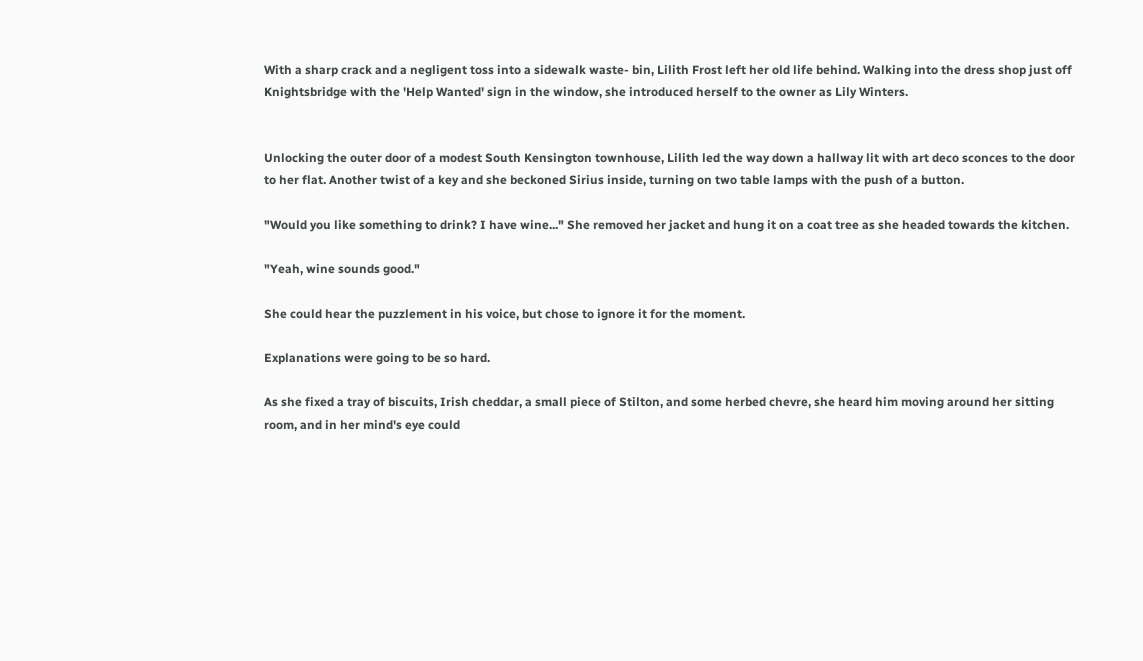With a sharp crack and a negligent toss into a sidewalk waste- bin, Lilith Frost left her old life behind. Walking into the dress shop just off Knightsbridge with the 'Help Wanted' sign in the window, she introduced herself to the owner as Lily Winters.


Unlocking the outer door of a modest South Kensington townhouse, Lilith led the way down a hallway lit with art deco sconces to the door to her flat. Another twist of a key and she beckoned Sirius inside, turning on two table lamps with the push of a button.

"Would you like something to drink? I have wine..." She removed her jacket and hung it on a coat tree as she headed towards the kitchen.

"Yeah, wine sounds good."

She could hear the puzzlement in his voice, but chose to ignore it for the moment.

Explanations were going to be so hard.

As she fixed a tray of biscuits, Irish cheddar, a small piece of Stilton, and some herbed chevre, she heard him moving around her sitting room, and in her mind's eye could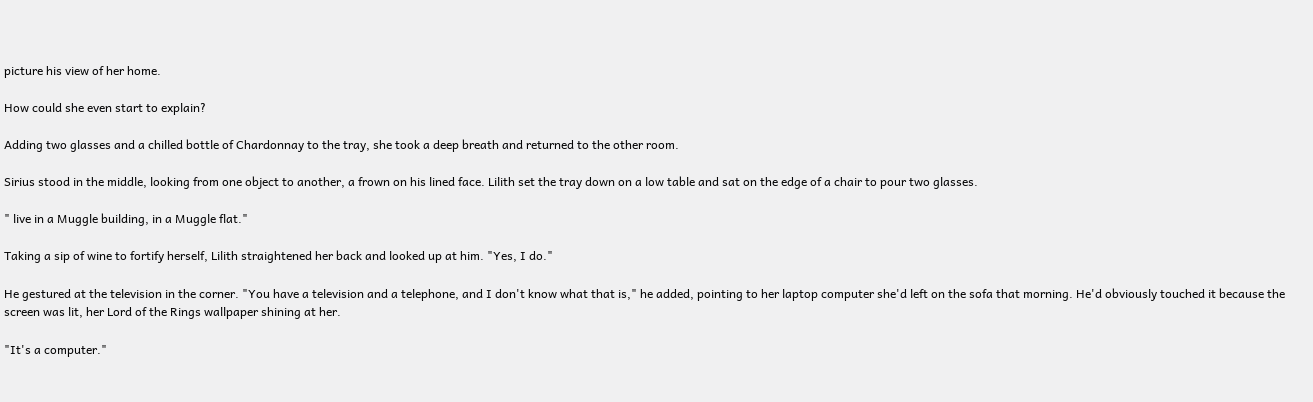picture his view of her home.

How could she even start to explain?

Adding two glasses and a chilled bottle of Chardonnay to the tray, she took a deep breath and returned to the other room.

Sirius stood in the middle, looking from one object to another, a frown on his lined face. Lilith set the tray down on a low table and sat on the edge of a chair to pour two glasses.

" live in a Muggle building, in a Muggle flat."

Taking a sip of wine to fortify herself, Lilith straightened her back and looked up at him. "Yes, I do."

He gestured at the television in the corner. "You have a television and a telephone, and I don't know what that is," he added, pointing to her laptop computer she'd left on the sofa that morning. He'd obviously touched it because the screen was lit, her Lord of the Rings wallpaper shining at her.

"It's a computer."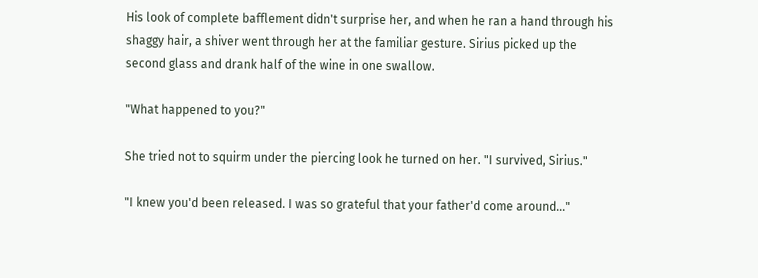His look of complete bafflement didn't surprise her, and when he ran a hand through his shaggy hair, a shiver went through her at the familiar gesture. Sirius picked up the second glass and drank half of the wine in one swallow.

"What happened to you?"

She tried not to squirm under the piercing look he turned on her. "I survived, Sirius."

"I knew you'd been released. I was so grateful that your father'd come around..."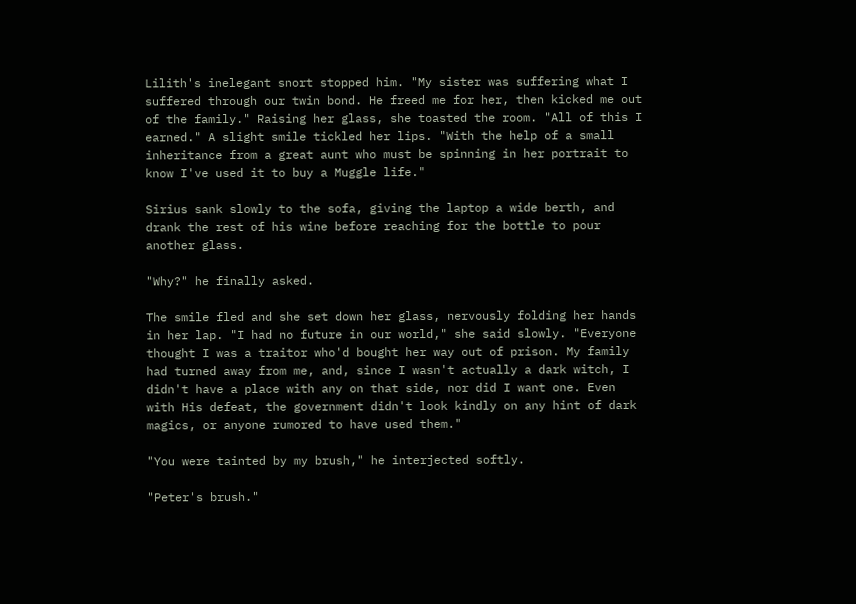Lilith's inelegant snort stopped him. "My sister was suffering what I suffered through our twin bond. He freed me for her, then kicked me out of the family." Raising her glass, she toasted the room. "All of this I earned." A slight smile tickled her lips. "With the help of a small inheritance from a great aunt who must be spinning in her portrait to know I've used it to buy a Muggle life."

Sirius sank slowly to the sofa, giving the laptop a wide berth, and drank the rest of his wine before reaching for the bottle to pour another glass.

"Why?" he finally asked.

The smile fled and she set down her glass, nervously folding her hands in her lap. "I had no future in our world," she said slowly. "Everyone thought I was a traitor who'd bought her way out of prison. My family had turned away from me, and, since I wasn't actually a dark witch, I didn't have a place with any on that side, nor did I want one. Even with His defeat, the government didn't look kindly on any hint of dark magics, or anyone rumored to have used them."

"You were tainted by my brush," he interjected softly.

"Peter's brush."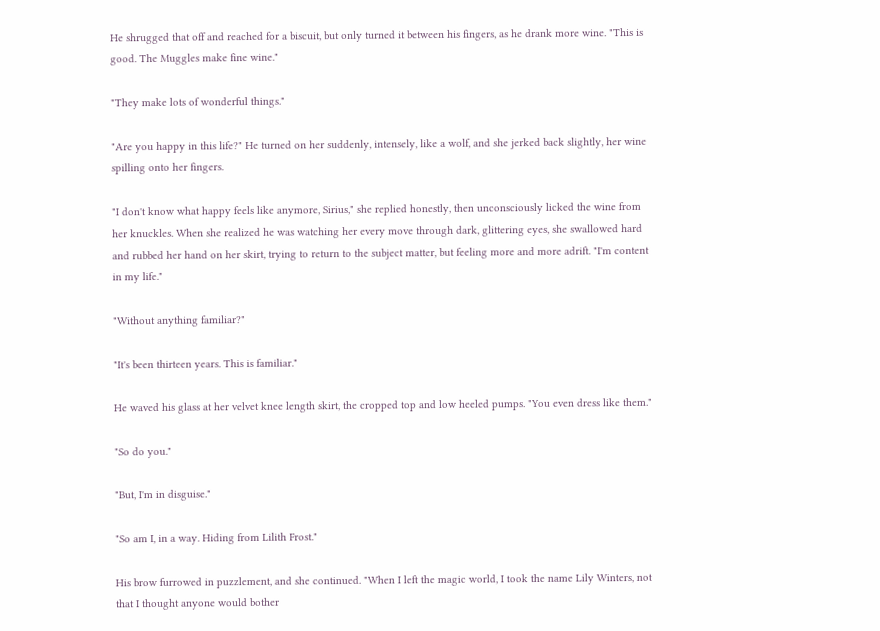He shrugged that off and reached for a biscuit, but only turned it between his fingers, as he drank more wine. "This is good. The Muggles make fine wine."

"They make lots of wonderful things."

"Are you happy in this life?" He turned on her suddenly, intensely, like a wolf, and she jerked back slightly, her wine spilling onto her fingers.

"I don't know what happy feels like anymore, Sirius," she replied honestly, then unconsciously licked the wine from her knuckles. When she realized he was watching her every move through dark, glittering eyes, she swallowed hard and rubbed her hand on her skirt, trying to return to the subject matter, but feeling more and more adrift. "I'm content in my life."

"Without anything familiar?"

"It's been thirteen years. This is familiar."

He waved his glass at her velvet knee length skirt, the cropped top and low heeled pumps. "You even dress like them."

"So do you."

"But, I'm in disguise."

"So am I, in a way. Hiding from Lilith Frost."

His brow furrowed in puzzlement, and she continued. "When I left the magic world, I took the name Lily Winters, not that I thought anyone would bother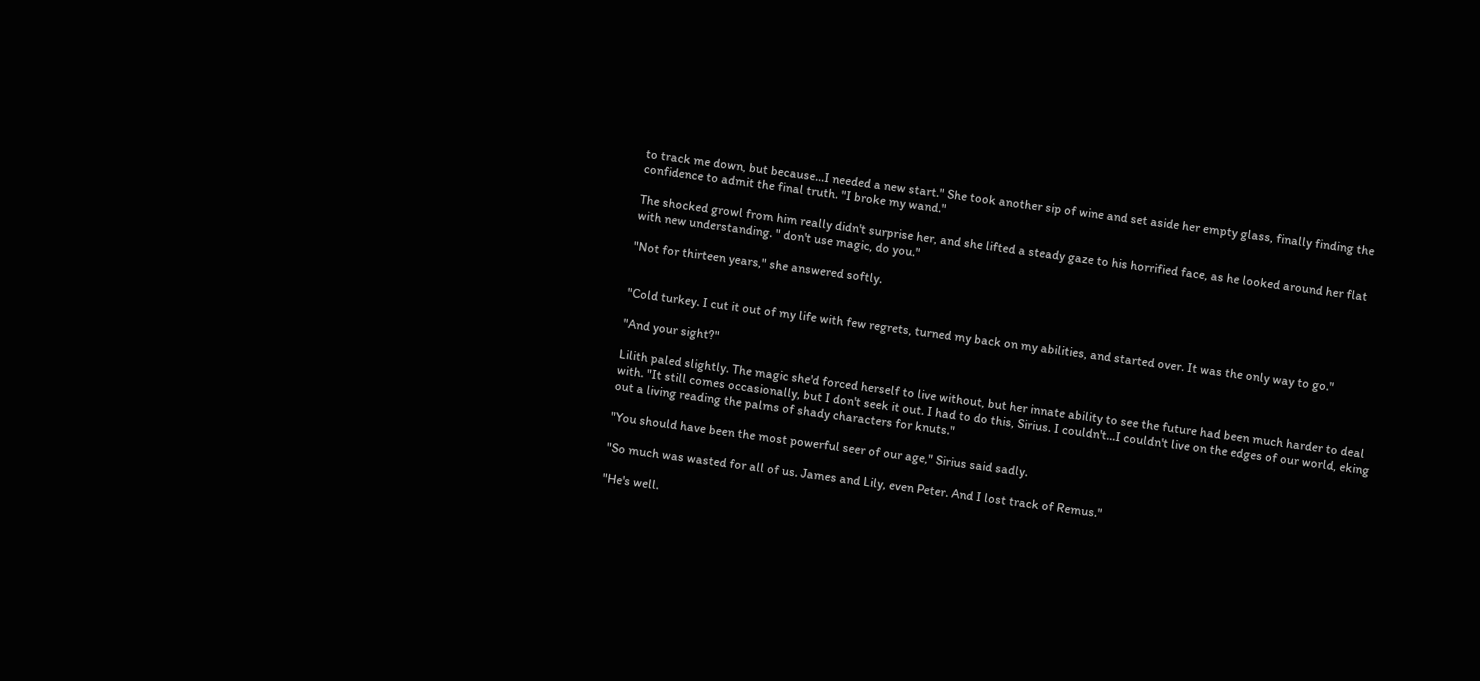to track me down, but because...I needed a new start." She took another sip of wine and set aside her empty glass, finally finding the confidence to admit the final truth. "I broke my wand."

The shocked growl from him really didn't surprise her, and she lifted a steady gaze to his horrified face, as he looked around her flat with new understanding. " don't use magic, do you."

"Not for thirteen years," she answered softly.


"Cold turkey. I cut it out of my life with few regrets, turned my back on my abilities, and started over. It was the only way to go."

"And your sight?"

Lilith paled slightly. The magic she'd forced herself to live without, but her innate ability to see the future had been much harder to deal with. "It still comes occasionally, but I don't seek it out. I had to do this, Sirius. I couldn't...I couldn't live on the edges of our world, eking out a living reading the palms of shady characters for knuts."

"You should have been the most powerful seer of our age," Sirius said sadly.

"So much was wasted for all of us. James and Lily, even Peter. And I lost track of Remus."

"He's well.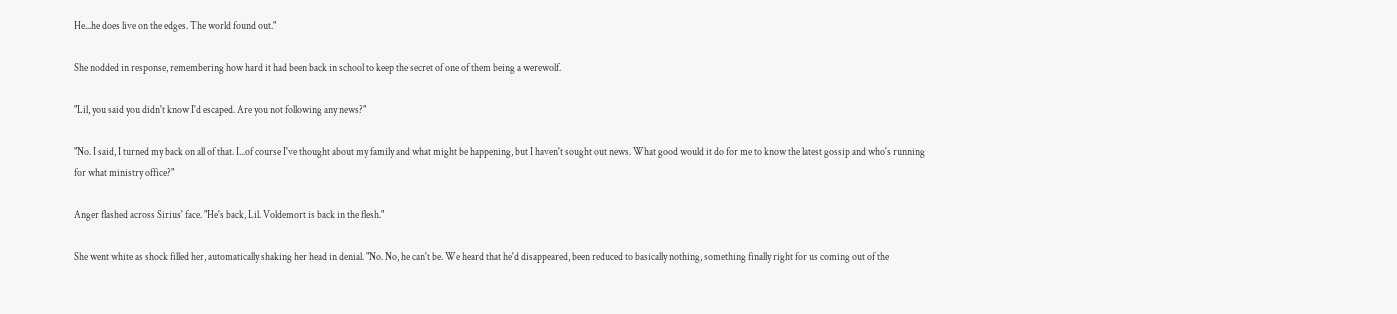He...he does live on the edges. The world found out."

She nodded in response, remembering how hard it had been back in school to keep the secret of one of them being a werewolf.

"Lil, you said you didn't know I'd escaped. Are you not following any news?"

"No. I said, I turned my back on all of that. I...of course I've thought about my family and what might be happening, but I haven't sought out news. What good would it do for me to know the latest gossip and who's running for what ministry office?"

Anger flashed across Sirius' face. "He's back, Lil. Voldemort is back in the flesh."

She went white as shock filled her, automatically shaking her head in denial. "No. No, he can't be. We heard that he'd disappeared, been reduced to basically nothing, something finally right for us coming out of the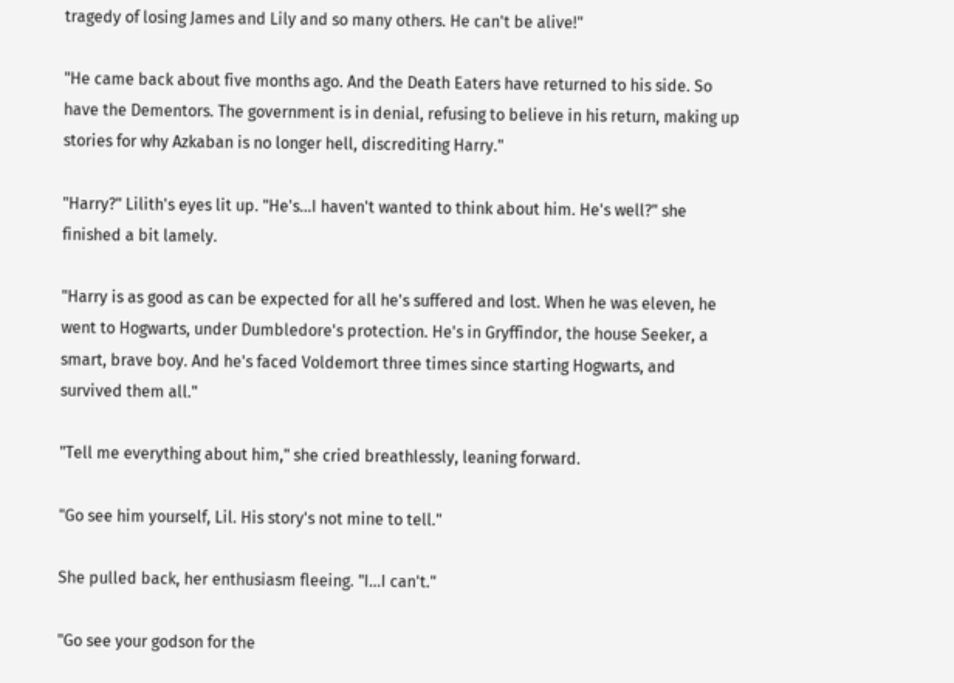tragedy of losing James and Lily and so many others. He can't be alive!"

"He came back about five months ago. And the Death Eaters have returned to his side. So have the Dementors. The government is in denial, refusing to believe in his return, making up stories for why Azkaban is no longer hell, discrediting Harry."

"Harry?" Lilith's eyes lit up. "He's...I haven't wanted to think about him. He's well?" she finished a bit lamely.

"Harry is as good as can be expected for all he's suffered and lost. When he was eleven, he went to Hogwarts, under Dumbledore's protection. He's in Gryffindor, the house Seeker, a smart, brave boy. And he's faced Voldemort three times since starting Hogwarts, and survived them all."

"Tell me everything about him," she cried breathlessly, leaning forward.

"Go see him yourself, Lil. His story's not mine to tell."

She pulled back, her enthusiasm fleeing. "I...I can't."

"Go see your godson for the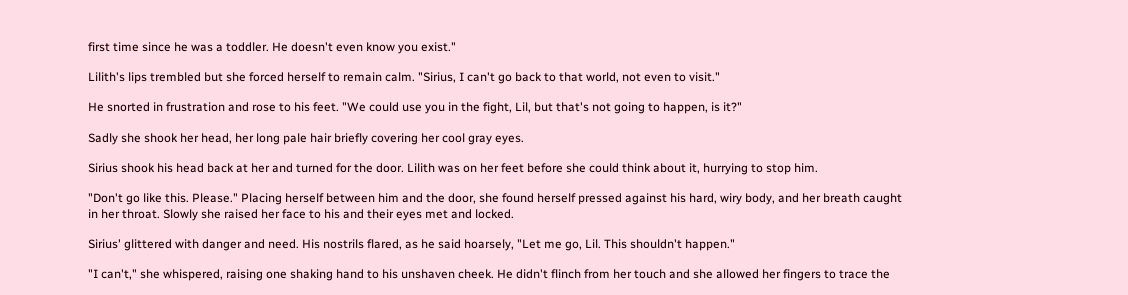first time since he was a toddler. He doesn't even know you exist."

Lilith's lips trembled but she forced herself to remain calm. "Sirius, I can't go back to that world, not even to visit."

He snorted in frustration and rose to his feet. "We could use you in the fight, Lil, but that's not going to happen, is it?"

Sadly she shook her head, her long pale hair briefly covering her cool gray eyes.

Sirius shook his head back at her and turned for the door. Lilith was on her feet before she could think about it, hurrying to stop him.

"Don't go like this. Please." Placing herself between him and the door, she found herself pressed against his hard, wiry body, and her breath caught in her throat. Slowly she raised her face to his and their eyes met and locked.

Sirius' glittered with danger and need. His nostrils flared, as he said hoarsely, "Let me go, Lil. This shouldn't happen."

"I can't," she whispered, raising one shaking hand to his unshaven cheek. He didn't flinch from her touch and she allowed her fingers to trace the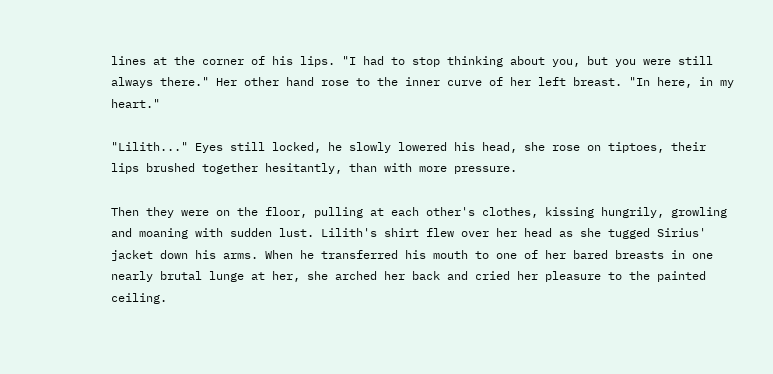lines at the corner of his lips. "I had to stop thinking about you, but you were still always there." Her other hand rose to the inner curve of her left breast. "In here, in my heart."

"Lilith..." Eyes still locked, he slowly lowered his head, she rose on tiptoes, their lips brushed together hesitantly, than with more pressure.

Then they were on the floor, pulling at each other's clothes, kissing hungrily, growling and moaning with sudden lust. Lilith's shirt flew over her head as she tugged Sirius' jacket down his arms. When he transferred his mouth to one of her bared breasts in one nearly brutal lunge at her, she arched her back and cried her pleasure to the painted ceiling.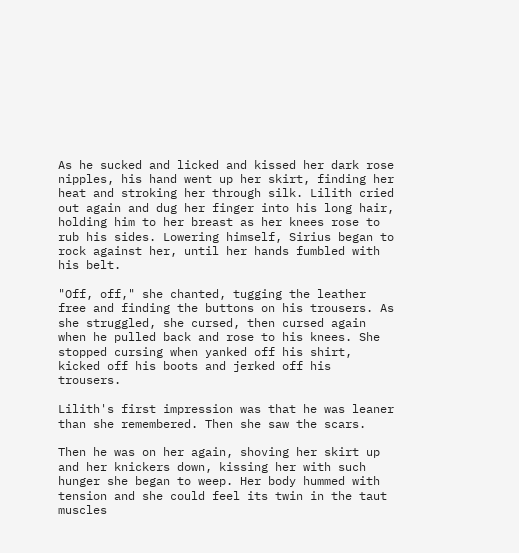As he sucked and licked and kissed her dark rose nipples, his hand went up her skirt, finding her heat and stroking her through silk. Lilith cried out again and dug her finger into his long hair, holding him to her breast as her knees rose to rub his sides. Lowering himself, Sirius began to rock against her, until her hands fumbled with his belt.

"Off, off," she chanted, tugging the leather free and finding the buttons on his trousers. As she struggled, she cursed, then cursed again when he pulled back and rose to his knees. She stopped cursing when yanked off his shirt, kicked off his boots and jerked off his trousers.

Lilith's first impression was that he was leaner than she remembered. Then she saw the scars.

Then he was on her again, shoving her skirt up and her knickers down, kissing her with such hunger she began to weep. Her body hummed with tension and she could feel its twin in the taut muscles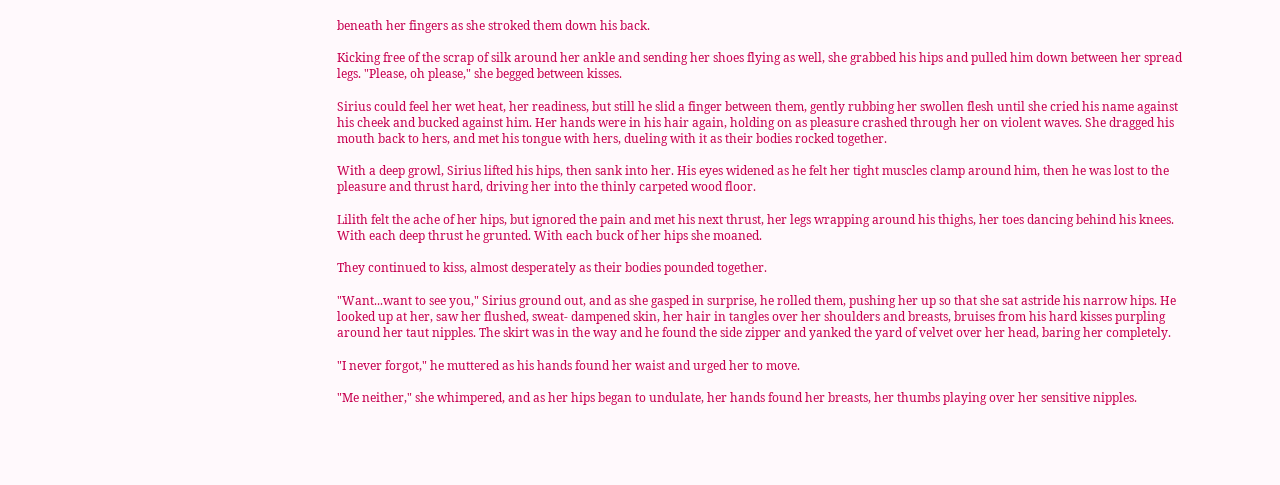beneath her fingers as she stroked them down his back.

Kicking free of the scrap of silk around her ankle and sending her shoes flying as well, she grabbed his hips and pulled him down between her spread legs. "Please, oh please," she begged between kisses.

Sirius could feel her wet heat, her readiness, but still he slid a finger between them, gently rubbing her swollen flesh until she cried his name against his cheek and bucked against him. Her hands were in his hair again, holding on as pleasure crashed through her on violent waves. She dragged his mouth back to hers, and met his tongue with hers, dueling with it as their bodies rocked together.

With a deep growl, Sirius lifted his hips, then sank into her. His eyes widened as he felt her tight muscles clamp around him, then he was lost to the pleasure and thrust hard, driving her into the thinly carpeted wood floor.

Lilith felt the ache of her hips, but ignored the pain and met his next thrust, her legs wrapping around his thighs, her toes dancing behind his knees. With each deep thrust he grunted. With each buck of her hips she moaned.

They continued to kiss, almost desperately as their bodies pounded together.

"Want...want to see you," Sirius ground out, and as she gasped in surprise, he rolled them, pushing her up so that she sat astride his narrow hips. He looked up at her, saw her flushed, sweat- dampened skin, her hair in tangles over her shoulders and breasts, bruises from his hard kisses purpling around her taut nipples. The skirt was in the way and he found the side zipper and yanked the yard of velvet over her head, baring her completely.

"I never forgot," he muttered as his hands found her waist and urged her to move.

"Me neither," she whimpered, and as her hips began to undulate, her hands found her breasts, her thumbs playing over her sensitive nipples.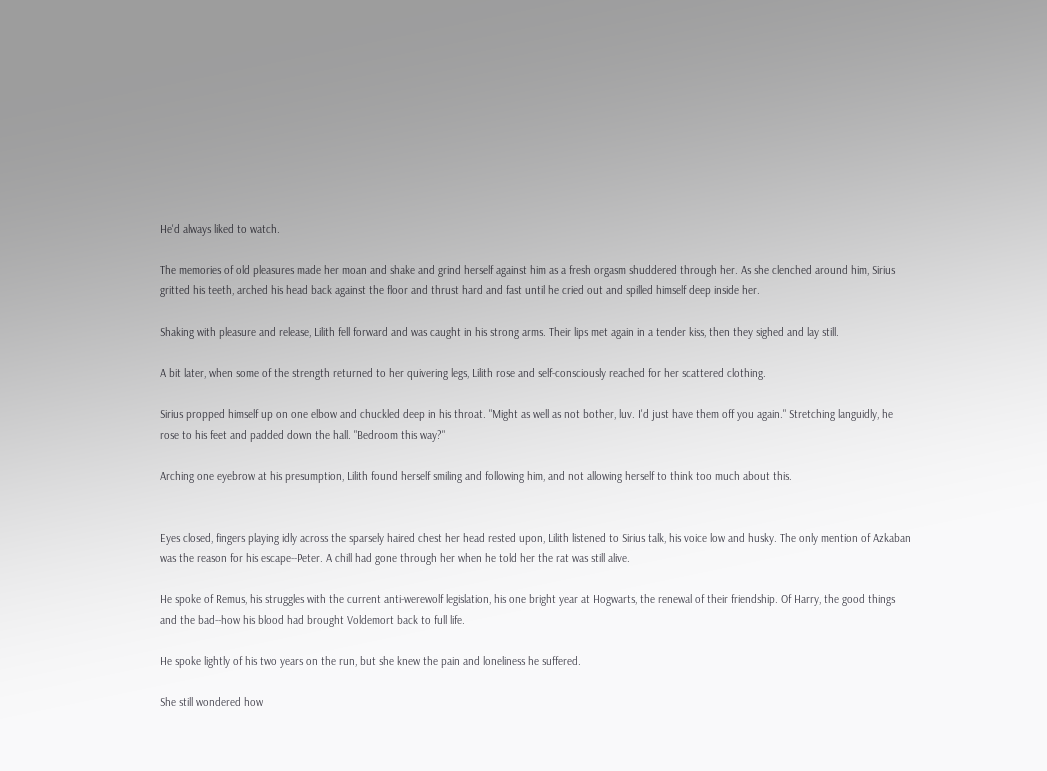He'd always liked to watch.

The memories of old pleasures made her moan and shake and grind herself against him as a fresh orgasm shuddered through her. As she clenched around him, Sirius gritted his teeth, arched his head back against the floor and thrust hard and fast until he cried out and spilled himself deep inside her.

Shaking with pleasure and release, Lilith fell forward and was caught in his strong arms. Their lips met again in a tender kiss, then they sighed and lay still.

A bit later, when some of the strength returned to her quivering legs, Lilith rose and self-consciously reached for her scattered clothing.

Sirius propped himself up on one elbow and chuckled deep in his throat. "Might as well as not bother, luv. I'd just have them off you again." Stretching languidly, he rose to his feet and padded down the hall. "Bedroom this way?"

Arching one eyebrow at his presumption, Lilith found herself smiling and following him, and not allowing herself to think too much about this.


Eyes closed, fingers playing idly across the sparsely haired chest her head rested upon, Lilith listened to Sirius talk, his voice low and husky. The only mention of Azkaban was the reason for his escape--Peter. A chill had gone through her when he told her the rat was still alive.

He spoke of Remus, his struggles with the current anti-werewolf legislation, his one bright year at Hogwarts, the renewal of their friendship. Of Harry, the good things and the bad--how his blood had brought Voldemort back to full life.

He spoke lightly of his two years on the run, but she knew the pain and loneliness he suffered.

She still wondered how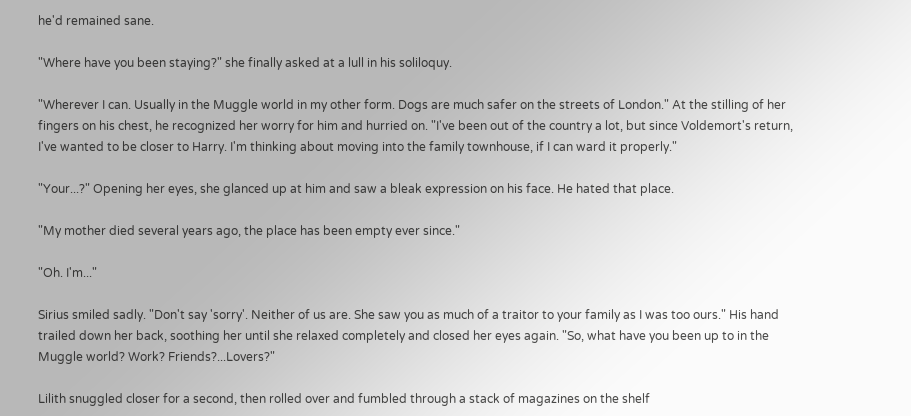he'd remained sane.

"Where have you been staying?" she finally asked at a lull in his soliloquy.

"Wherever I can. Usually in the Muggle world in my other form. Dogs are much safer on the streets of London." At the stilling of her fingers on his chest, he recognized her worry for him and hurried on. "I've been out of the country a lot, but since Voldemort's return, I've wanted to be closer to Harry. I'm thinking about moving into the family townhouse, if I can ward it properly."

"Your...?" Opening her eyes, she glanced up at him and saw a bleak expression on his face. He hated that place.

"My mother died several years ago, the place has been empty ever since."

"Oh. I'm..."

Sirius smiled sadly. "Don't say 'sorry'. Neither of us are. She saw you as much of a traitor to your family as I was too ours." His hand trailed down her back, soothing her until she relaxed completely and closed her eyes again. "So, what have you been up to in the Muggle world? Work? Friends?...Lovers?"

Lilith snuggled closer for a second, then rolled over and fumbled through a stack of magazines on the shelf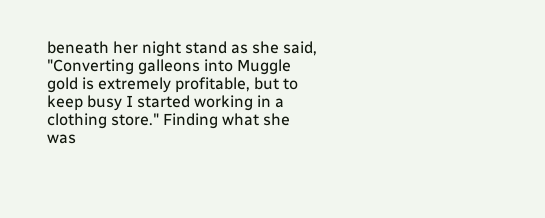beneath her night stand as she said, "Converting galleons into Muggle gold is extremely profitable, but to keep busy I started working in a clothing store." Finding what she was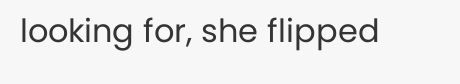looking for, she flipped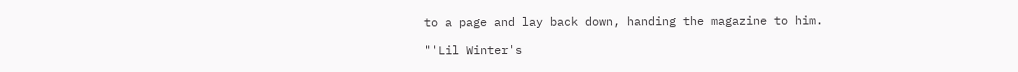to a page and lay back down, handing the magazine to him.

"'Lil Winter's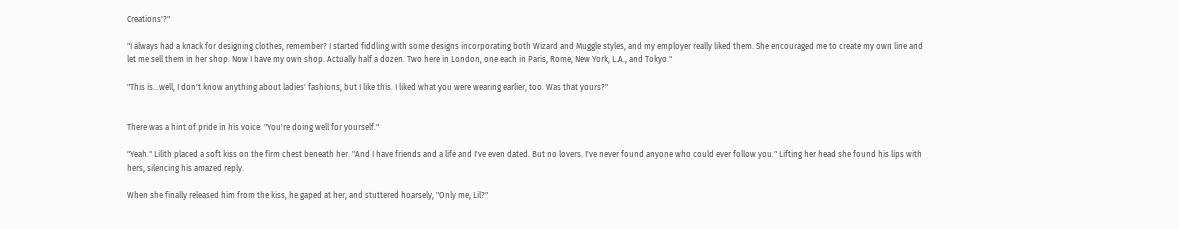Creations'?"

"I always had a knack for designing clothes, remember? I started fiddling with some designs incorporating both Wizard and Muggle styles, and my employer really liked them. She encouraged me to create my own line and let me sell them in her shop. Now I have my own shop. Actually half a dozen. Two here in London, one each in Paris, Rome, New York, L.A., and Tokyo."

"This is...well, I don't know anything about ladies' fashions, but I like this. I liked what you were wearing earlier, too. Was that yours?"


There was a hint of pride in his voice. "You're doing well for yourself."

"Yeah." Lilith placed a soft kiss on the firm chest beneath her. "And I have friends and a life and I've even dated. But no lovers. I've never found anyone who could ever follow you." Lifting her head she found his lips with hers, silencing his amazed reply.

When she finally released him from the kiss, he gaped at her, and stuttered hoarsely, "Only me, Lil?"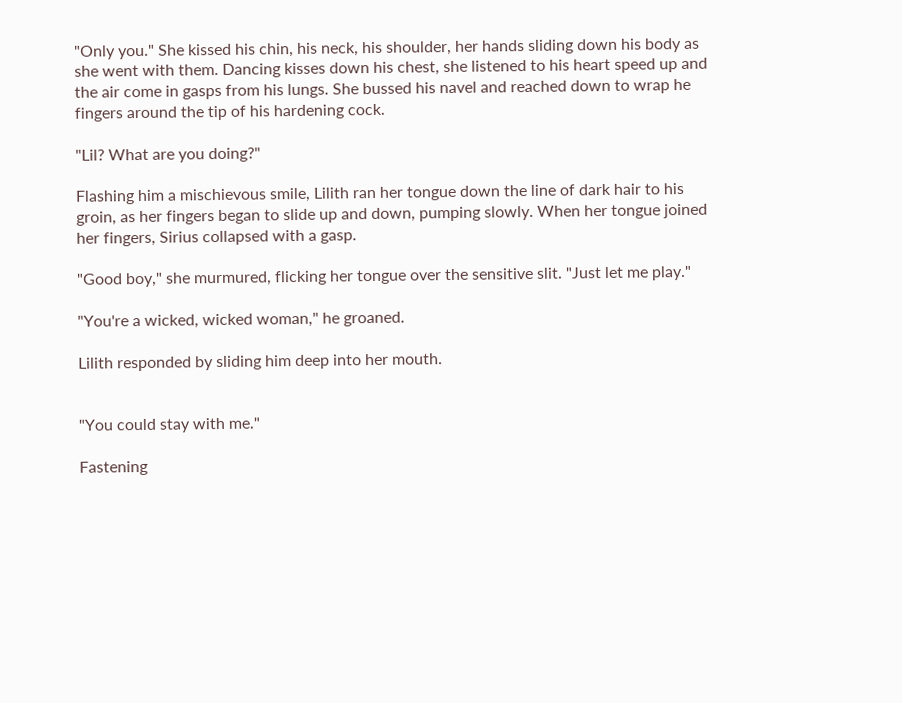"Only you." She kissed his chin, his neck, his shoulder, her hands sliding down his body as she went with them. Dancing kisses down his chest, she listened to his heart speed up and the air come in gasps from his lungs. She bussed his navel and reached down to wrap he fingers around the tip of his hardening cock.

"Lil? What are you doing?"

Flashing him a mischievous smile, Lilith ran her tongue down the line of dark hair to his groin, as her fingers began to slide up and down, pumping slowly. When her tongue joined her fingers, Sirius collapsed with a gasp.

"Good boy," she murmured, flicking her tongue over the sensitive slit. "Just let me play."

"You're a wicked, wicked woman," he groaned.

Lilith responded by sliding him deep into her mouth.


"You could stay with me."

Fastening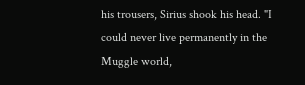his trousers, Sirius shook his head. "I could never live permanently in the Muggle world,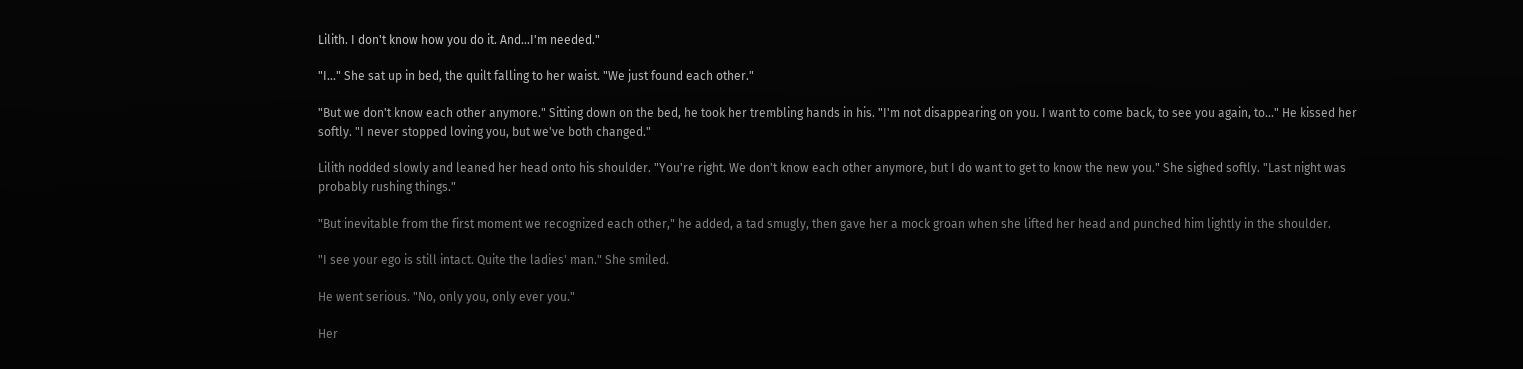Lilith. I don't know how you do it. And...I'm needed."

"I..." She sat up in bed, the quilt falling to her waist. "We just found each other."

"But we don't know each other anymore." Sitting down on the bed, he took her trembling hands in his. "I'm not disappearing on you. I want to come back, to see you again, to..." He kissed her softly. "I never stopped loving you, but we've both changed."

Lilith nodded slowly and leaned her head onto his shoulder. "You're right. We don't know each other anymore, but I do want to get to know the new you." She sighed softly. "Last night was probably rushing things."

"But inevitable from the first moment we recognized each other," he added, a tad smugly, then gave her a mock groan when she lifted her head and punched him lightly in the shoulder.

"I see your ego is still intact. Quite the ladies' man." She smiled.

He went serious. "No, only you, only ever you."

Her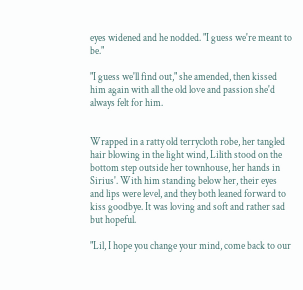eyes widened and he nodded. "I guess we're meant to be."

"I guess we'll find out," she amended, then kissed him again with all the old love and passion she'd always felt for him.


Wrapped in a ratty old terrycloth robe, her tangled hair blowing in the light wind, Lilith stood on the bottom step outside her townhouse, her hands in Sirius'. With him standing below her, their eyes and lips were level, and they both leaned forward to kiss goodbye. It was loving and soft and rather sad but hopeful.

"Lil, I hope you change your mind, come back to our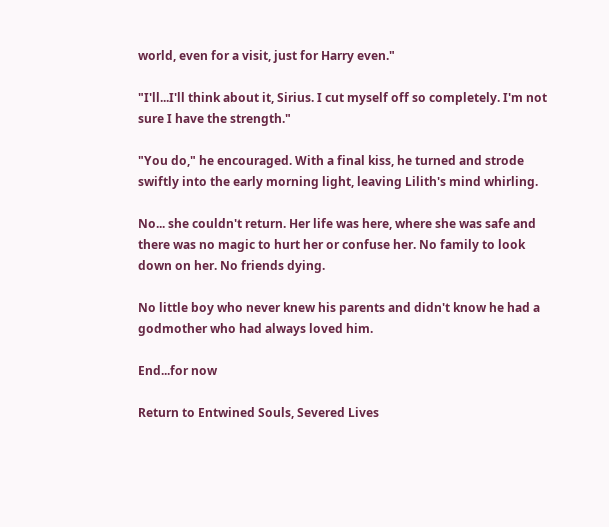world, even for a visit, just for Harry even."

"I'll...I'll think about it, Sirius. I cut myself off so completely. I'm not sure I have the strength."

"You do," he encouraged. With a final kiss, he turned and strode swiftly into the early morning light, leaving Lilith's mind whirling.

No... she couldn't return. Her life was here, where she was safe and there was no magic to hurt her or confuse her. No family to look down on her. No friends dying.

No little boy who never knew his parents and didn't know he had a godmother who had always loved him.

End...for now

Return to Entwined Souls, Severed Lives